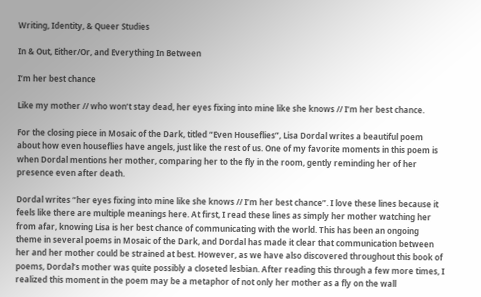Writing, Identity, & Queer Studies

In & Out, Either/Or, and Everything In Between

I’m her best chance

Like my mother // who won’t stay dead, her eyes fixing into mine like she knows // I’m her best chance.

For the closing piece in Mosaic of the Dark, titled “Even Houseflies”, Lisa Dordal writes a beautiful poem about how even houseflies have angels, just like the rest of us. One of my favorite moments in this poem is when Dordal mentions her mother, comparing her to the fly in the room, gently reminding her of her presence even after death.

Dordal writes “her eyes fixing into mine like she knows // I’m her best chance”. I love these lines because it feels like there are multiple meanings here. At first, I read these lines as simply her mother watching her from afar, knowing Lisa is her best chance of communicating with the world. This has been an ongoing theme in several poems in Mosaic of the Dark, and Dordal has made it clear that communication between her and her mother could be strained at best. However, as we have also discovered throughout this book of poems, Dordal’s mother was quite possibly a closeted lesbian. After reading this through a few more times, I realized this moment in the poem may be a metaphor of not only her mother as a fly on the wall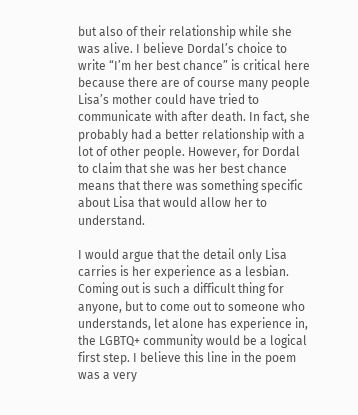but also of their relationship while she was alive. I believe Dordal’s choice to write “I’m her best chance” is critical here because there are of course many people Lisa’s mother could have tried to communicate with after death. In fact, she probably had a better relationship with a lot of other people. However, for Dordal to claim that she was her best chance means that there was something specific about Lisa that would allow her to understand.

I would argue that the detail only Lisa carries is her experience as a lesbian. Coming out is such a difficult thing for anyone, but to come out to someone who understands, let alone has experience in, the LGBTQ+ community would be a logical first step. I believe this line in the poem was a very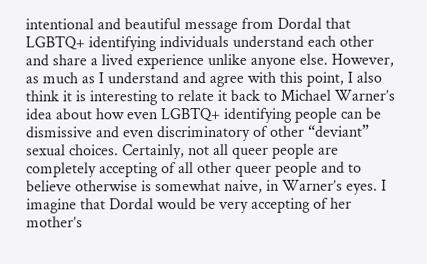intentional and beautiful message from Dordal that LGBTQ+ identifying individuals understand each other and share a lived experience unlike anyone else. However, as much as I understand and agree with this point, I also think it is interesting to relate it back to Michael Warner’s idea about how even LGBTQ+ identifying people can be dismissive and even discriminatory of other “deviant” sexual choices. Certainly, not all queer people are completely accepting of all other queer people and to believe otherwise is somewhat naive, in Warner’s eyes. I imagine that Dordal would be very accepting of her mother’s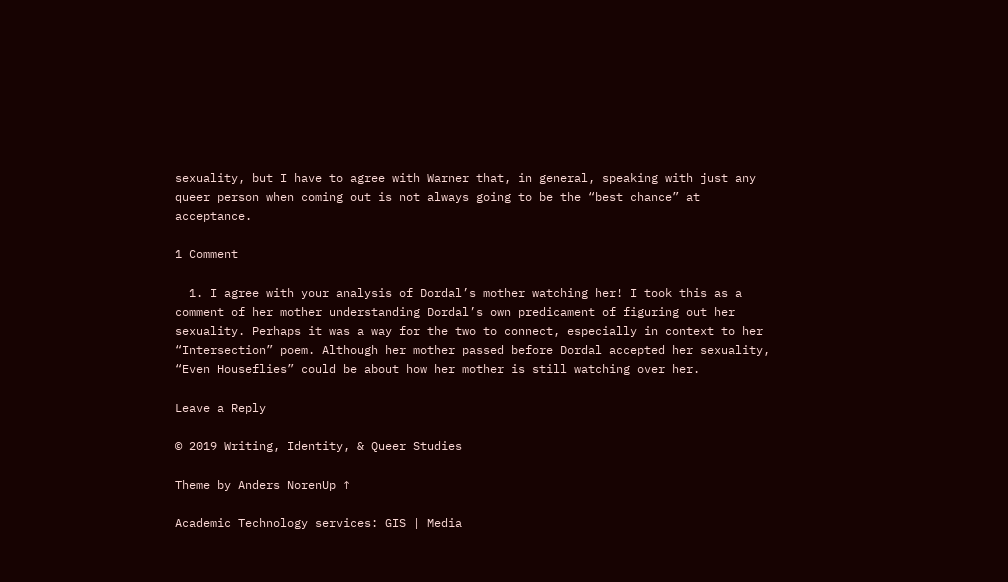sexuality, but I have to agree with Warner that, in general, speaking with just any queer person when coming out is not always going to be the “best chance” at acceptance.

1 Comment

  1. I agree with your analysis of Dordal’s mother watching her! I took this as a comment of her mother understanding Dordal’s own predicament of figuring out her sexuality. Perhaps it was a way for the two to connect, especially in context to her “Intersection” poem. Although her mother passed before Dordal accepted her sexuality, “Even Houseflies” could be about how her mother is still watching over her.

Leave a Reply

© 2019 Writing, Identity, & Queer Studies

Theme by Anders NorenUp ↑

Academic Technology services: GIS | Media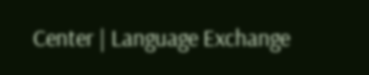Center | Language Exchange